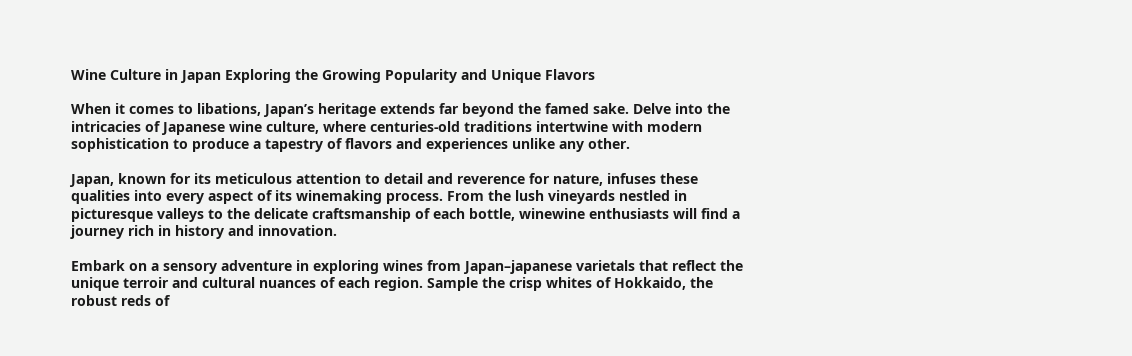Wine Culture in Japan Exploring the Growing Popularity and Unique Flavors

When it comes to libations, Japan’s heritage extends far beyond the famed sake. Delve into the intricacies of Japanese wine culture, where centuries-old traditions intertwine with modern sophistication to produce a tapestry of flavors and experiences unlike any other.

Japan, known for its meticulous attention to detail and reverence for nature, infuses these qualities into every aspect of its winemaking process. From the lush vineyards nestled in picturesque valleys to the delicate craftsmanship of each bottle, winewine enthusiasts will find a journey rich in history and innovation.

Embark on a sensory adventure in exploring wines from Japan–japanese varietals that reflect the unique terroir and cultural nuances of each region. Sample the crisp whites of Hokkaido, the robust reds of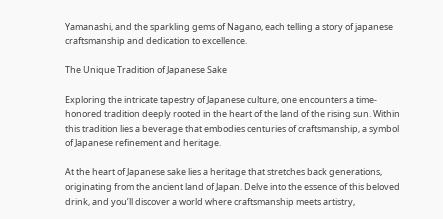Yamanashi, and the sparkling gems of Nagano, each telling a story of japanese craftsmanship and dedication to excellence.

The Unique Tradition of Japanese Sake

Exploring the intricate tapestry of Japanese culture, one encounters a time-honored tradition deeply rooted in the heart of the land of the rising sun. Within this tradition lies a beverage that embodies centuries of craftsmanship, a symbol of Japanese refinement and heritage.

At the heart of Japanese sake lies a heritage that stretches back generations, originating from the ancient land of Japan. Delve into the essence of this beloved drink, and you’ll discover a world where craftsmanship meets artistry,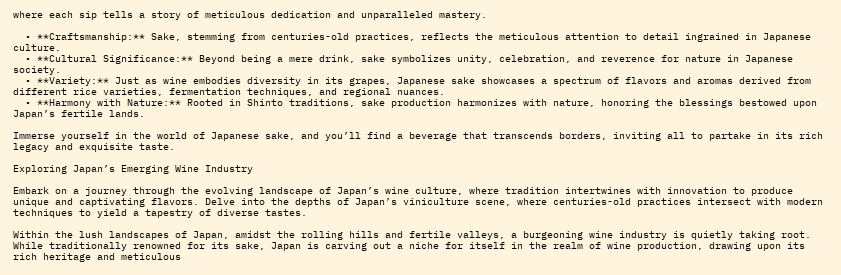where each sip tells a story of meticulous dedication and unparalleled mastery.

  • **Craftsmanship:** Sake, stemming from centuries-old practices, reflects the meticulous attention to detail ingrained in Japanese culture.
  • **Cultural Significance:** Beyond being a mere drink, sake symbolizes unity, celebration, and reverence for nature in Japanese society.
  • **Variety:** Just as wine embodies diversity in its grapes, Japanese sake showcases a spectrum of flavors and aromas derived from different rice varieties, fermentation techniques, and regional nuances.
  • **Harmony with Nature:** Rooted in Shinto traditions, sake production harmonizes with nature, honoring the blessings bestowed upon Japan’s fertile lands.

Immerse yourself in the world of Japanese sake, and you’ll find a beverage that transcends borders, inviting all to partake in its rich legacy and exquisite taste.

Exploring Japan’s Emerging Wine Industry

Embark on a journey through the evolving landscape of Japan’s wine culture, where tradition intertwines with innovation to produce unique and captivating flavors. Delve into the depths of Japan’s viniculture scene, where centuries-old practices intersect with modern techniques to yield a tapestry of diverse tastes.

Within the lush landscapes of Japan, amidst the rolling hills and fertile valleys, a burgeoning wine industry is quietly taking root. While traditionally renowned for its sake, Japan is carving out a niche for itself in the realm of wine production, drawing upon its rich heritage and meticulous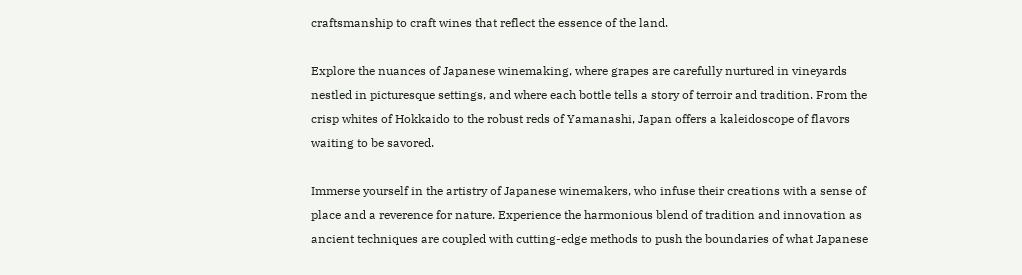craftsmanship to craft wines that reflect the essence of the land.

Explore the nuances of Japanese winemaking, where grapes are carefully nurtured in vineyards nestled in picturesque settings, and where each bottle tells a story of terroir and tradition. From the crisp whites of Hokkaido to the robust reds of Yamanashi, Japan offers a kaleidoscope of flavors waiting to be savored.

Immerse yourself in the artistry of Japanese winemakers, who infuse their creations with a sense of place and a reverence for nature. Experience the harmonious blend of tradition and innovation as ancient techniques are coupled with cutting-edge methods to push the boundaries of what Japanese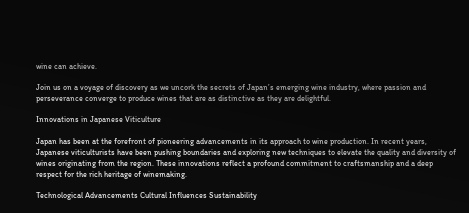wine can achieve.

Join us on a voyage of discovery as we uncork the secrets of Japan’s emerging wine industry, where passion and perseverance converge to produce wines that are as distinctive as they are delightful.

Innovations in Japanese Viticulture

Japan has been at the forefront of pioneering advancements in its approach to wine production. In recent years, Japanese viticulturists have been pushing boundaries and exploring new techniques to elevate the quality and diversity of wines originating from the region. These innovations reflect a profound commitment to craftsmanship and a deep respect for the rich heritage of winemaking.

Technological Advancements Cultural Influences Sustainability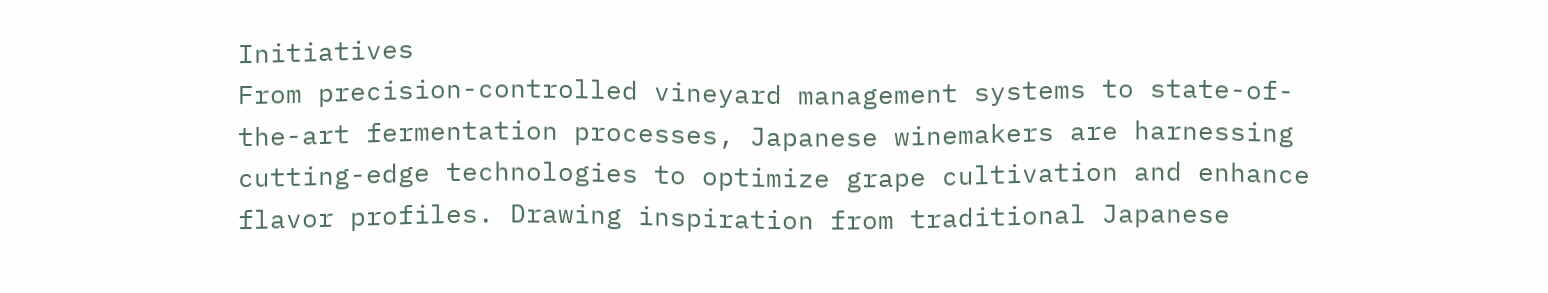Initiatives
From precision-controlled vineyard management systems to state-of-the-art fermentation processes, Japanese winemakers are harnessing cutting-edge technologies to optimize grape cultivation and enhance flavor profiles. Drawing inspiration from traditional Japanese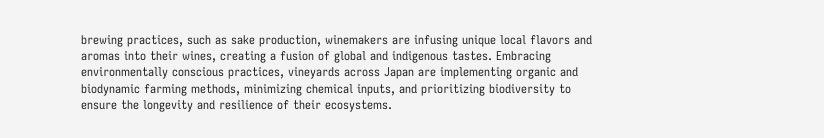brewing practices, such as sake production, winemakers are infusing unique local flavors and aromas into their wines, creating a fusion of global and indigenous tastes. Embracing environmentally conscious practices, vineyards across Japan are implementing organic and biodynamic farming methods, minimizing chemical inputs, and prioritizing biodiversity to ensure the longevity and resilience of their ecosystems.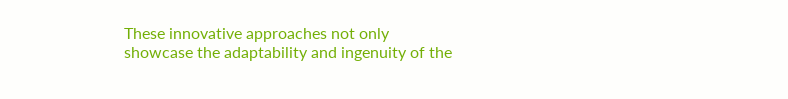These innovative approaches not only showcase the adaptability and ingenuity of the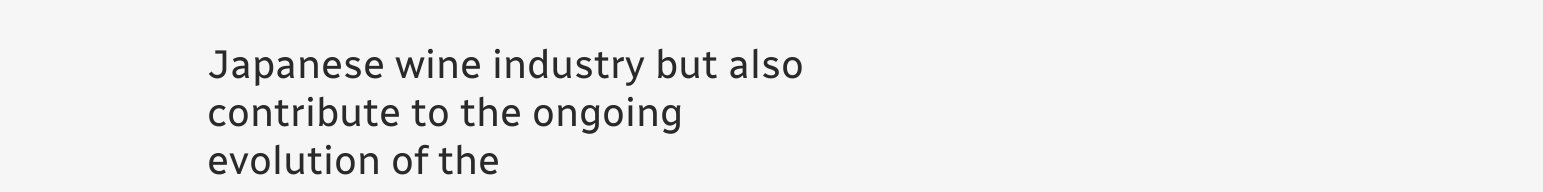Japanese wine industry but also contribute to the ongoing evolution of the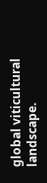global viticultural landscape.